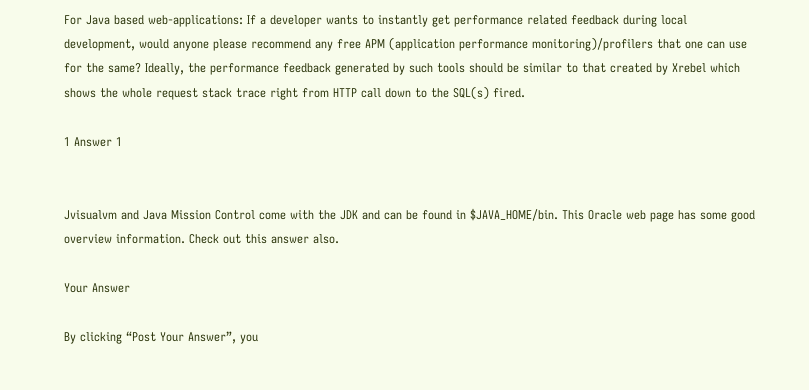For Java based web-applications: If a developer wants to instantly get performance related feedback during local development, would anyone please recommend any free APM (application performance monitoring)/profilers that one can use for the same? Ideally, the performance feedback generated by such tools should be similar to that created by Xrebel which shows the whole request stack trace right from HTTP call down to the SQL(s) fired.

1 Answer 1


Jvisualvm and Java Mission Control come with the JDK and can be found in $JAVA_HOME/bin. This Oracle web page has some good overview information. Check out this answer also.

Your Answer

By clicking “Post Your Answer”, you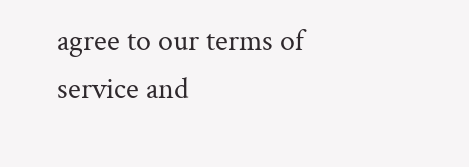agree to our terms of service and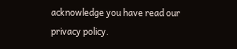acknowledge you have read our privacy policy.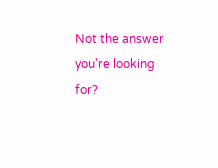Not the answer you're looking for?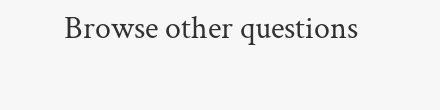Browse other questions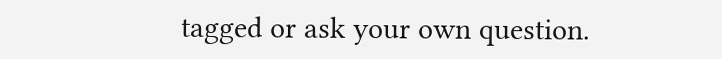tagged or ask your own question.